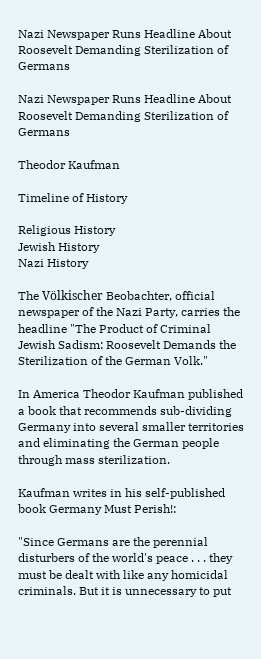Nazi Newspaper Runs Headline About Roosevelt Demanding Sterilization of Germans

Nazi Newspaper Runs Headline About Roosevelt Demanding Sterilization of Germans

Theodor Kaufman

Timeline of History

Religious History
Jewish History
Nazi History

The Völkischer Beobachter, official newspaper of the Nazi Party, carries the headline "The Product of Criminal Jewish Sadism: Roosevelt Demands the Sterilization of the German Volk."

In America Theodor Kaufman published a book that recommends sub-dividing Germany into several smaller territories and eliminating the German people through mass sterilization.

Kaufman writes in his self-published book Germany Must Perish!:

"Since Germans are the perennial disturbers of the world's peace . . . they must be dealt with like any homicidal criminals. But it is unnecessary to put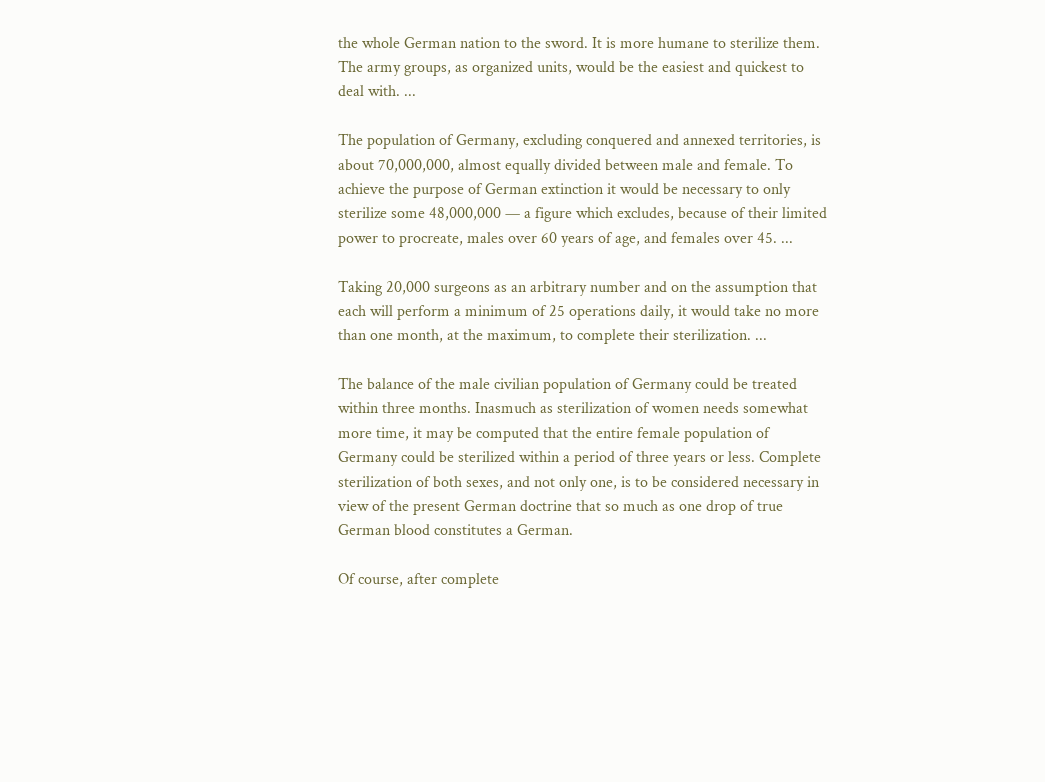the whole German nation to the sword. It is more humane to sterilize them. The army groups, as organized units, would be the easiest and quickest to deal with. ...

The population of Germany, excluding conquered and annexed territories, is about 70,000,000, almost equally divided between male and female. To achieve the purpose of German extinction it would be necessary to only sterilize some 48,000,000 — a figure which excludes, because of their limited power to procreate, males over 60 years of age, and females over 45. ...

Taking 20,000 surgeons as an arbitrary number and on the assumption that each will perform a minimum of 25 operations daily, it would take no more than one month, at the maximum, to complete their sterilization. ...

The balance of the male civilian population of Germany could be treated within three months. Inasmuch as sterilization of women needs somewhat more time, it may be computed that the entire female population of Germany could be sterilized within a period of three years or less. Complete sterilization of both sexes, and not only one, is to be considered necessary in view of the present German doctrine that so much as one drop of true German blood constitutes a German.

Of course, after complete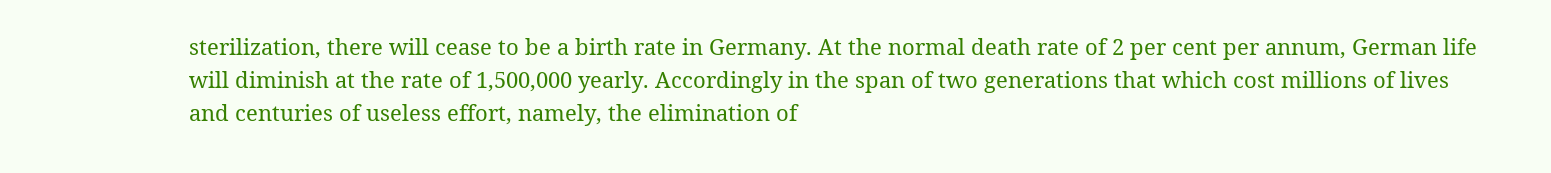sterilization, there will cease to be a birth rate in Germany. At the normal death rate of 2 per cent per annum, German life will diminish at the rate of 1,500,000 yearly. Accordingly in the span of two generations that which cost millions of lives and centuries of useless effort, namely, the elimination of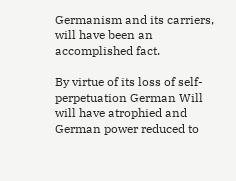Germanism and its carriers, will have been an accomplished fact.

By virtue of its loss of self-perpetuation German Will will have atrophied and German power reduced to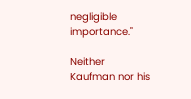negligible importance."

Neither Kaufman nor his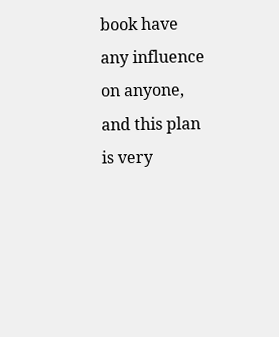book have any influence on anyone, and this plan is very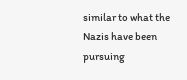similar to what the Nazis have been pursuing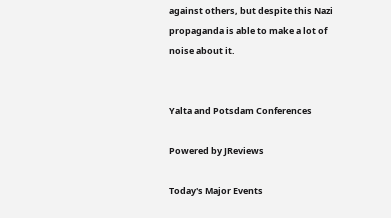against others, but despite this Nazi propaganda is able to make a lot of noise about it.


Yalta and Potsdam Conferences

Powered by JReviews

Today's Major Events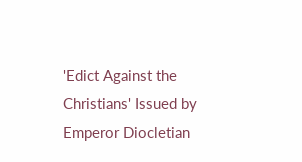'Edict Against the Christians' Issued by Emperor Diocletian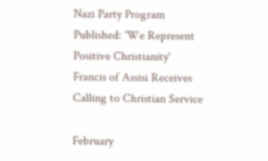Nazi Party Program Published: 'We Represent Positive Christianity'
Francis of Assisi Receives Calling to Christian Service

February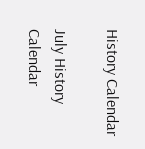History Calendar

July History Calendar